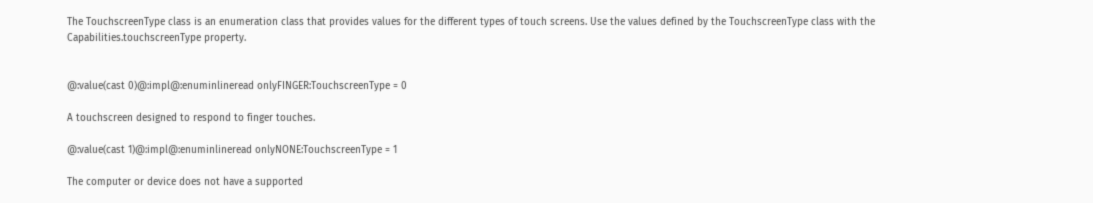The TouchscreenType class is an enumeration class that provides values for the different types of touch screens. Use the values defined by the TouchscreenType class with the Capabilities.touchscreenType property.


@:value(cast 0)@:impl@:enuminlineread onlyFINGER:TouchscreenType = 0

A touchscreen designed to respond to finger touches.

@:value(cast 1)@:impl@:enuminlineread onlyNONE:TouchscreenType = 1

The computer or device does not have a supported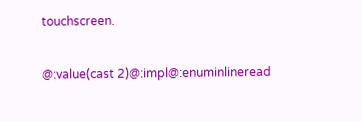touchscreen.

@:value(cast 2)@:impl@:enuminlineread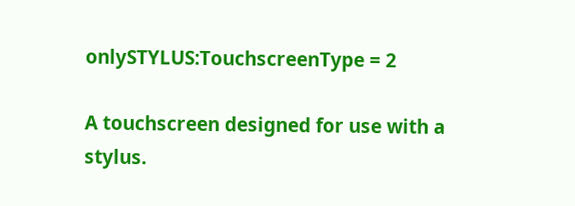onlySTYLUS:TouchscreenType = 2

A touchscreen designed for use with a stylus.